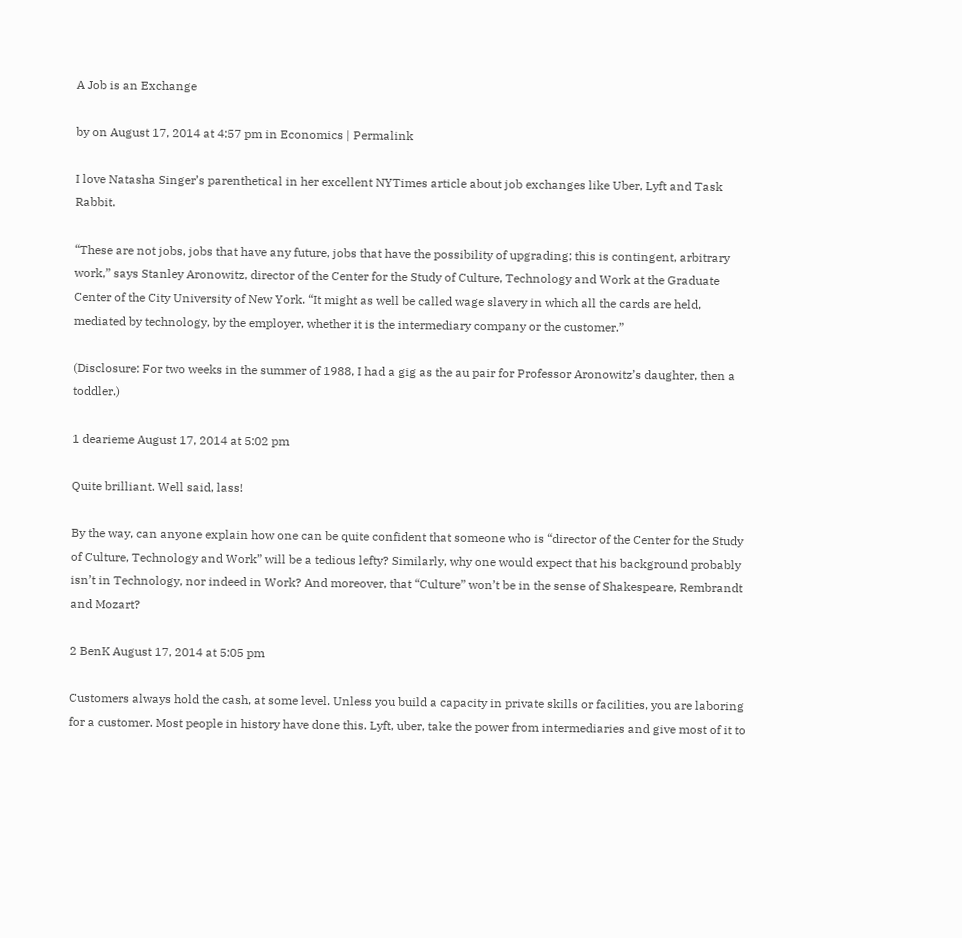A Job is an Exchange

by on August 17, 2014 at 4:57 pm in Economics | Permalink

I love Natasha Singer’s parenthetical in her excellent NYTimes article about job exchanges like Uber, Lyft and Task Rabbit.

“These are not jobs, jobs that have any future, jobs that have the possibility of upgrading; this is contingent, arbitrary work,” says Stanley Aronowitz, director of the Center for the Study of Culture, Technology and Work at the Graduate Center of the City University of New York. “It might as well be called wage slavery in which all the cards are held, mediated by technology, by the employer, whether it is the intermediary company or the customer.”

(Disclosure: For two weeks in the summer of 1988, I had a gig as the au pair for Professor Aronowitz’s daughter, then a toddler.)

1 dearieme August 17, 2014 at 5:02 pm

Quite brilliant. Well said, lass!

By the way, can anyone explain how one can be quite confident that someone who is “director of the Center for the Study of Culture, Technology and Work” will be a tedious lefty? Similarly, why one would expect that his background probably isn’t in Technology, nor indeed in Work? And moreover, that “Culture” won’t be in the sense of Shakespeare, Rembrandt and Mozart?

2 BenK August 17, 2014 at 5:05 pm

Customers always hold the cash, at some level. Unless you build a capacity in private skills or facilities, you are laboring for a customer. Most people in history have done this. Lyft, uber, take the power from intermediaries and give most of it to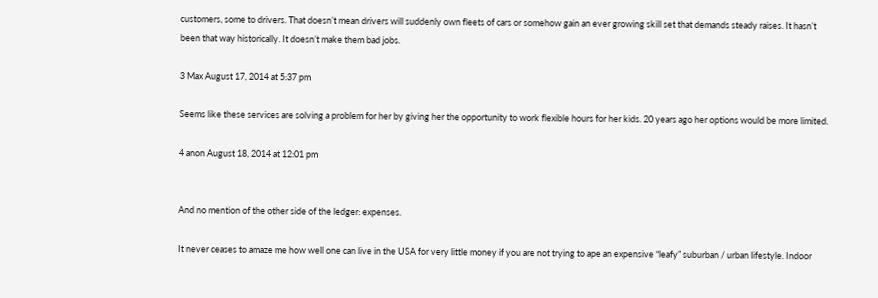customers, some to drivers. That doesn’t mean drivers will suddenly own fleets of cars or somehow gain an ever growing skill set that demands steady raises. It hasn’t been that way historically. It doesn’t make them bad jobs.

3 Max August 17, 2014 at 5:37 pm

Seems like these services are solving a problem for her by giving her the opportunity to work flexible hours for her kids. 20 years ago her options would be more limited.

4 anon August 18, 2014 at 12:01 pm


And no mention of the other side of the ledger: expenses.

It never ceases to amaze me how well one can live in the USA for very little money if you are not trying to ape an expensive “leafy” suburban / urban lifestyle. Indoor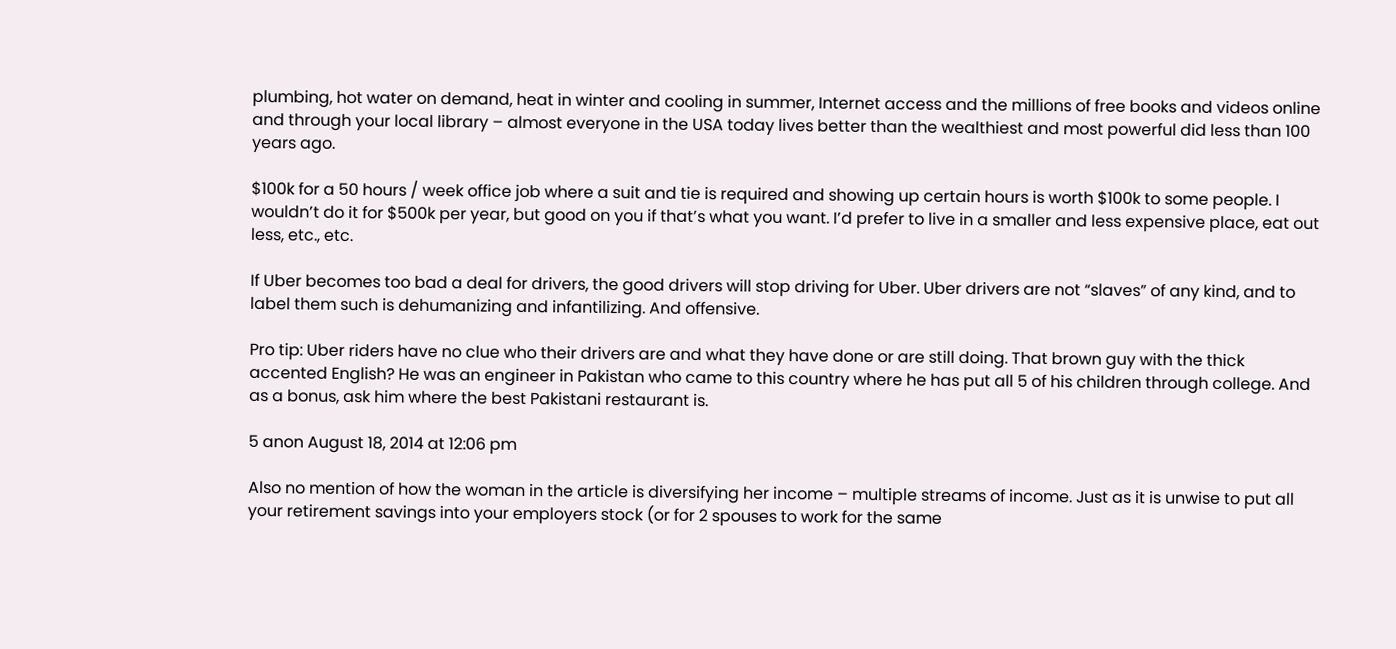plumbing, hot water on demand, heat in winter and cooling in summer, Internet access and the millions of free books and videos online and through your local library – almost everyone in the USA today lives better than the wealthiest and most powerful did less than 100 years ago.

$100k for a 50 hours / week office job where a suit and tie is required and showing up certain hours is worth $100k to some people. I wouldn’t do it for $500k per year, but good on you if that’s what you want. I’d prefer to live in a smaller and less expensive place, eat out less, etc., etc.

If Uber becomes too bad a deal for drivers, the good drivers will stop driving for Uber. Uber drivers are not “slaves” of any kind, and to label them such is dehumanizing and infantilizing. And offensive.

Pro tip: Uber riders have no clue who their drivers are and what they have done or are still doing. That brown guy with the thick accented English? He was an engineer in Pakistan who came to this country where he has put all 5 of his children through college. And as a bonus, ask him where the best Pakistani restaurant is.

5 anon August 18, 2014 at 12:06 pm

Also no mention of how the woman in the article is diversifying her income – multiple streams of income. Just as it is unwise to put all your retirement savings into your employers stock (or for 2 spouses to work for the same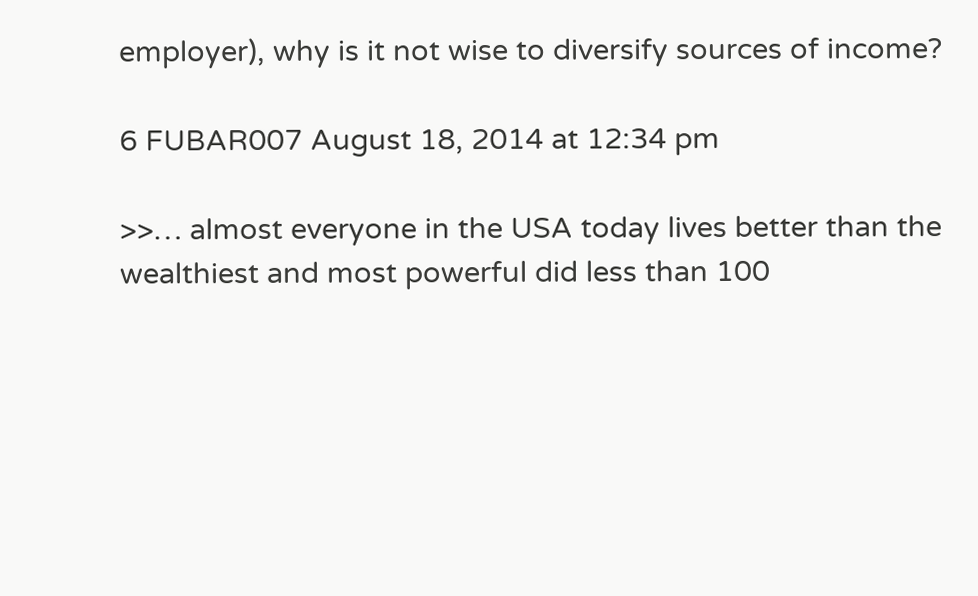employer), why is it not wise to diversify sources of income?

6 FUBAR007 August 18, 2014 at 12:34 pm

>>… almost everyone in the USA today lives better than the wealthiest and most powerful did less than 100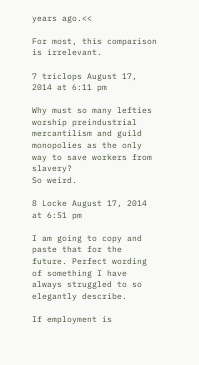years ago.<<

For most, this comparison is irrelevant.

7 triclops August 17, 2014 at 6:11 pm

Why must so many lefties worship preindustrial mercantilism and guild monopolies as the only way to save workers from slavery?
So weird.

8 Locke August 17, 2014 at 6:51 pm

I am going to copy and paste that for the future. Perfect wording of something I have always struggled to so elegantly describe.

If employment is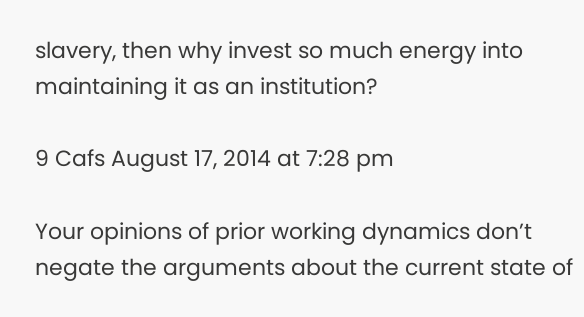slavery, then why invest so much energy into maintaining it as an institution?

9 Cafs August 17, 2014 at 7:28 pm

Your opinions of prior working dynamics don’t negate the arguments about the current state of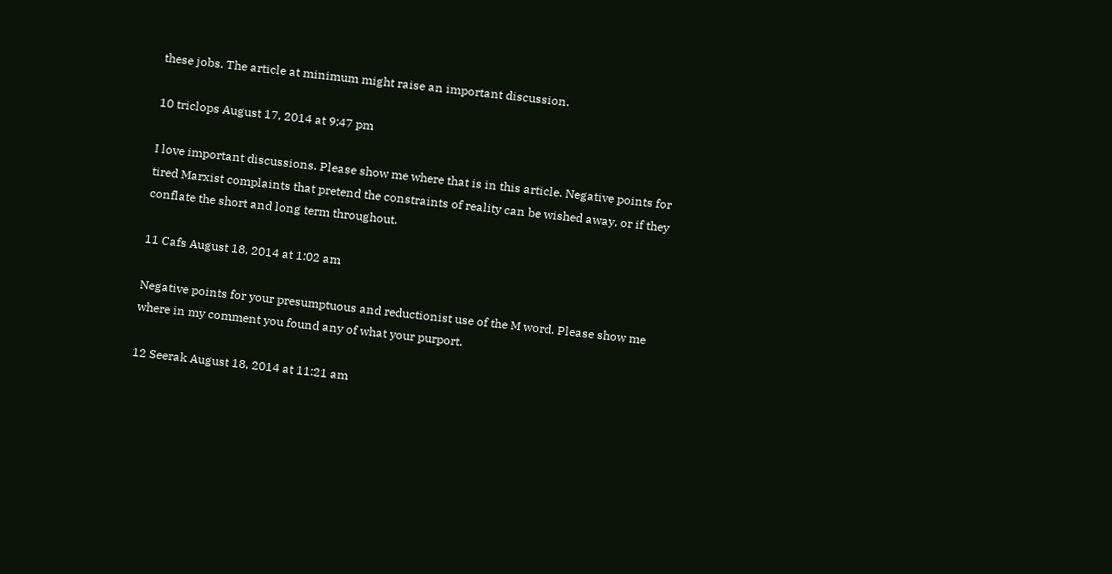these jobs. The article at minimum might raise an important discussion.

10 triclops August 17, 2014 at 9:47 pm

I love important discussions. Please show me where that is in this article. Negative points for tired Marxist complaints that pretend the constraints of reality can be wished away, or if they conflate the short and long term throughout.

11 Cafs August 18, 2014 at 1:02 am

Negative points for your presumptuous and reductionist use of the M word. Please show me where in my comment you found any of what your purport.

12 Seerak August 18, 2014 at 11:21 am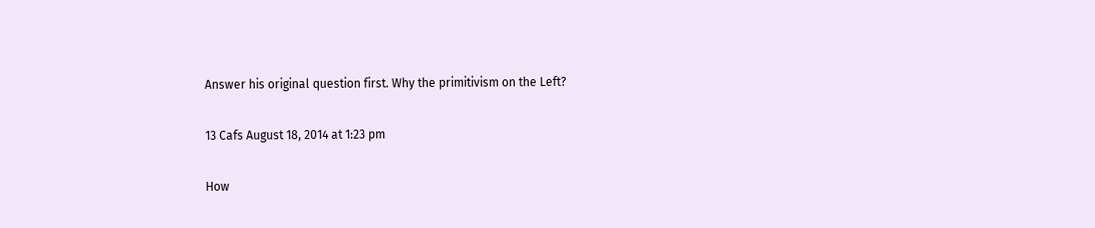Answer his original question first. Why the primitivism on the Left?

13 Cafs August 18, 2014 at 1:23 pm

How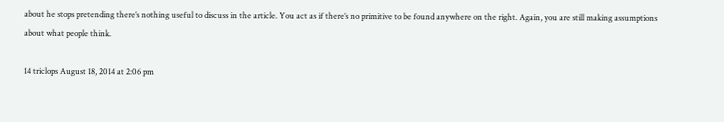about he stops pretending there’s nothing useful to discuss in the article. You act as if there’s no primitive to be found anywhere on the right. Again, you are still making assumptions about what people think.

14 triclops August 18, 2014 at 2:06 pm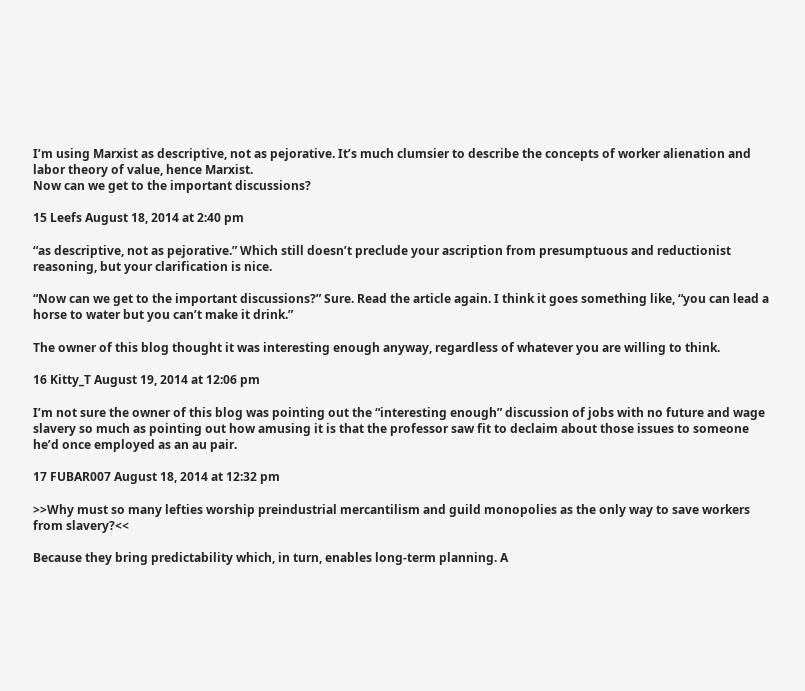I’m using Marxist as descriptive, not as pejorative. It’s much clumsier to describe the concepts of worker alienation and labor theory of value, hence Marxist.
Now can we get to the important discussions?

15 Leefs August 18, 2014 at 2:40 pm

“as descriptive, not as pejorative.” Which still doesn’t preclude your ascription from presumptuous and reductionist reasoning, but your clarification is nice.

“Now can we get to the important discussions?” Sure. Read the article again. I think it goes something like, “you can lead a horse to water but you can’t make it drink.”

The owner of this blog thought it was interesting enough anyway, regardless of whatever you are willing to think.

16 Kitty_T August 19, 2014 at 12:06 pm

I’m not sure the owner of this blog was pointing out the “interesting enough” discussion of jobs with no future and wage slavery so much as pointing out how amusing it is that the professor saw fit to declaim about those issues to someone he’d once employed as an au pair.

17 FUBAR007 August 18, 2014 at 12:32 pm

>>Why must so many lefties worship preindustrial mercantilism and guild monopolies as the only way to save workers from slavery?<<

Because they bring predictability which, in turn, enables long-term planning. A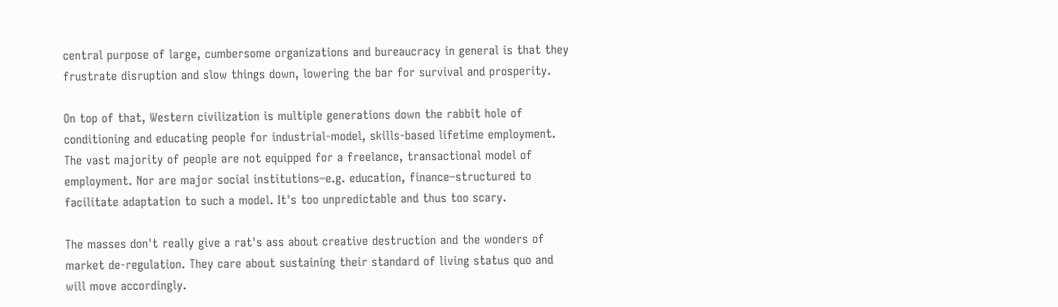central purpose of large, cumbersome organizations and bureaucracy in general is that they frustrate disruption and slow things down, lowering the bar for survival and prosperity.

On top of that, Western civilization is multiple generations down the rabbit hole of conditioning and educating people for industrial-model, skills-based lifetime employment. The vast majority of people are not equipped for a freelance, transactional model of employment. Nor are major social institutions–e.g. education, finance–structured to facilitate adaptation to such a model. It's too unpredictable and thus too scary.

The masses don't really give a rat's ass about creative destruction and the wonders of market de-regulation. They care about sustaining their standard of living status quo and will move accordingly.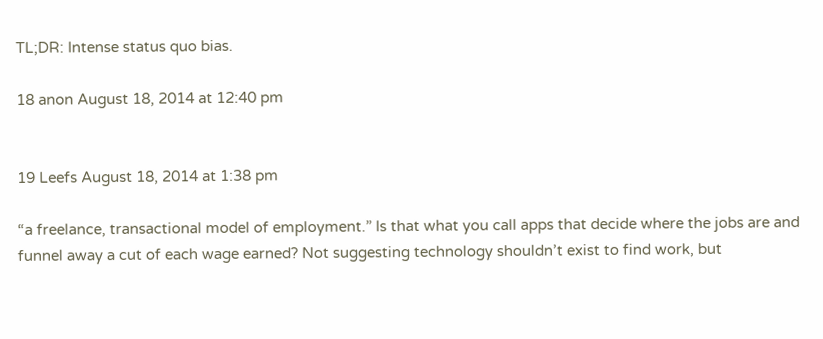TL;DR: Intense status quo bias.

18 anon August 18, 2014 at 12:40 pm


19 Leefs August 18, 2014 at 1:38 pm

“a freelance, transactional model of employment.” Is that what you call apps that decide where the jobs are and funnel away a cut of each wage earned? Not suggesting technology shouldn’t exist to find work, but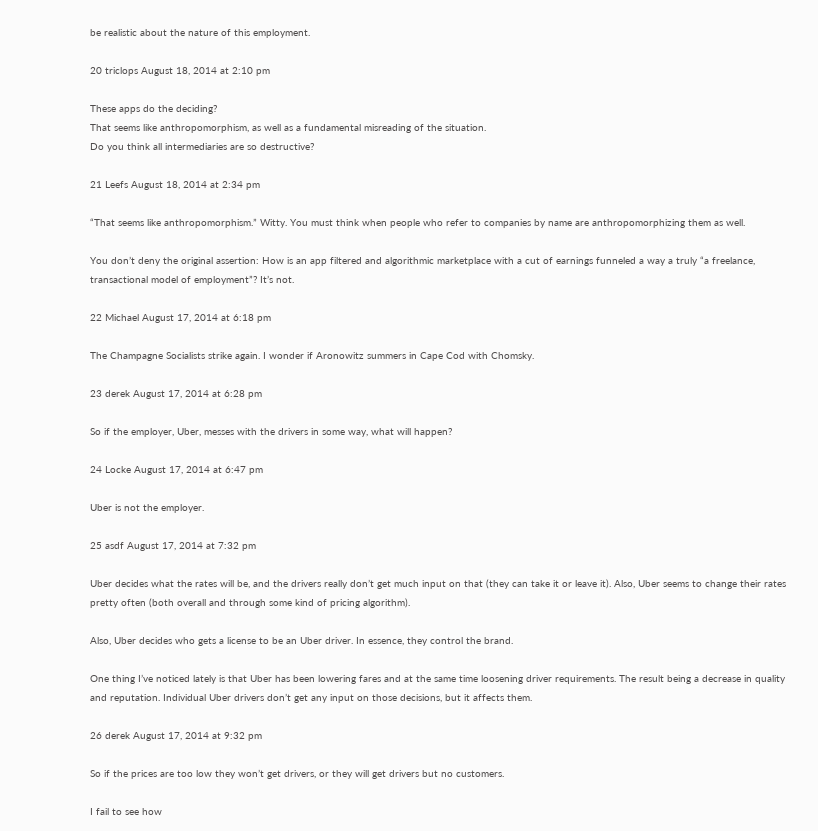be realistic about the nature of this employment.

20 triclops August 18, 2014 at 2:10 pm

These apps do the deciding?
That seems like anthropomorphism, as well as a fundamental misreading of the situation.
Do you think all intermediaries are so destructive?

21 Leefs August 18, 2014 at 2:34 pm

“That seems like anthropomorphism.” Witty. You must think when people who refer to companies by name are anthropomorphizing them as well.

You don’t deny the original assertion: How is an app filtered and algorithmic marketplace with a cut of earnings funneled a way a truly “a freelance, transactional model of employment”? It’s not.

22 Michael August 17, 2014 at 6:18 pm

The Champagne Socialists strike again. I wonder if Aronowitz summers in Cape Cod with Chomsky.

23 derek August 17, 2014 at 6:28 pm

So if the employer, Uber, messes with the drivers in some way, what will happen?

24 Locke August 17, 2014 at 6:47 pm

Uber is not the employer.

25 asdf August 17, 2014 at 7:32 pm

Uber decides what the rates will be, and the drivers really don’t get much input on that (they can take it or leave it). Also, Uber seems to change their rates pretty often (both overall and through some kind of pricing algorithm).

Also, Uber decides who gets a license to be an Uber driver. In essence, they control the brand.

One thing I’ve noticed lately is that Uber has been lowering fares and at the same time loosening driver requirements. The result being a decrease in quality and reputation. Individual Uber drivers don’t get any input on those decisions, but it affects them.

26 derek August 17, 2014 at 9:32 pm

So if the prices are too low they won’t get drivers, or they will get drivers but no customers.

I fail to see how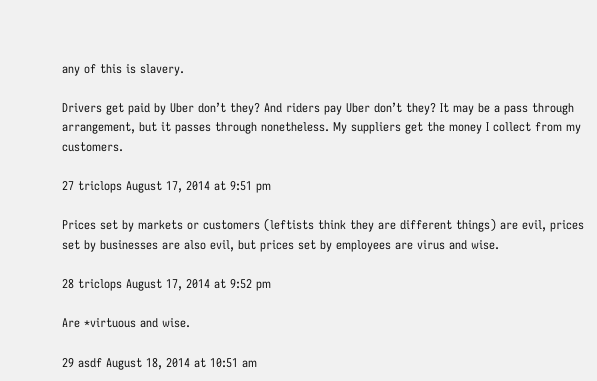any of this is slavery.

Drivers get paid by Uber don’t they? And riders pay Uber don’t they? It may be a pass through arrangement, but it passes through nonetheless. My suppliers get the money I collect from my customers.

27 triclops August 17, 2014 at 9:51 pm

Prices set by markets or customers (leftists think they are different things) are evil, prices set by businesses are also evil, but prices set by employees are virus and wise.

28 triclops August 17, 2014 at 9:52 pm

Are *virtuous and wise.

29 asdf August 18, 2014 at 10:51 am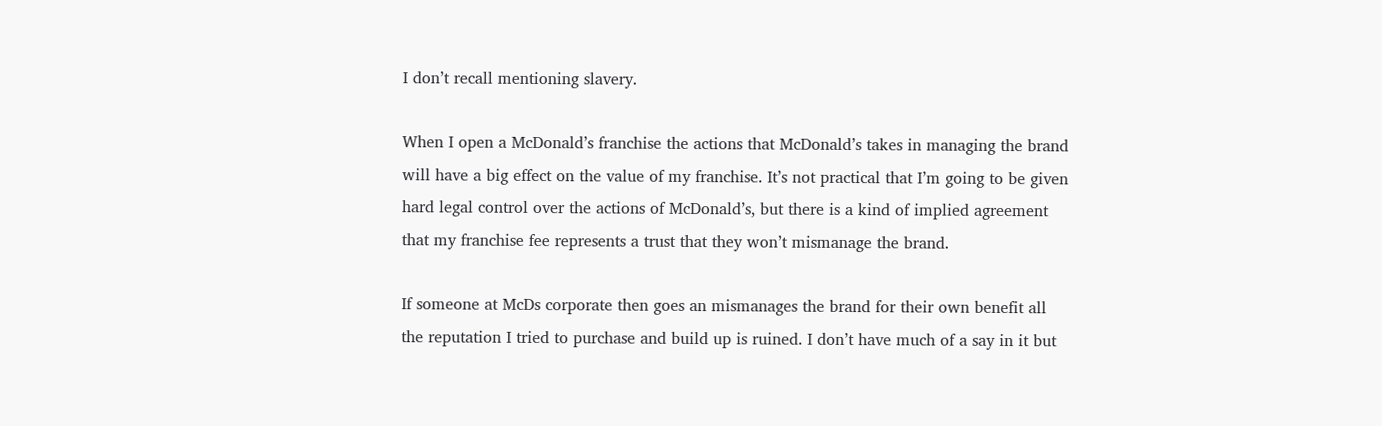I don’t recall mentioning slavery.

When I open a McDonald’s franchise the actions that McDonald’s takes in managing the brand will have a big effect on the value of my franchise. It’s not practical that I’m going to be given hard legal control over the actions of McDonald’s, but there is a kind of implied agreement that my franchise fee represents a trust that they won’t mismanage the brand.

If someone at McDs corporate then goes an mismanages the brand for their own benefit all the reputation I tried to purchase and build up is ruined. I don’t have much of a say in it but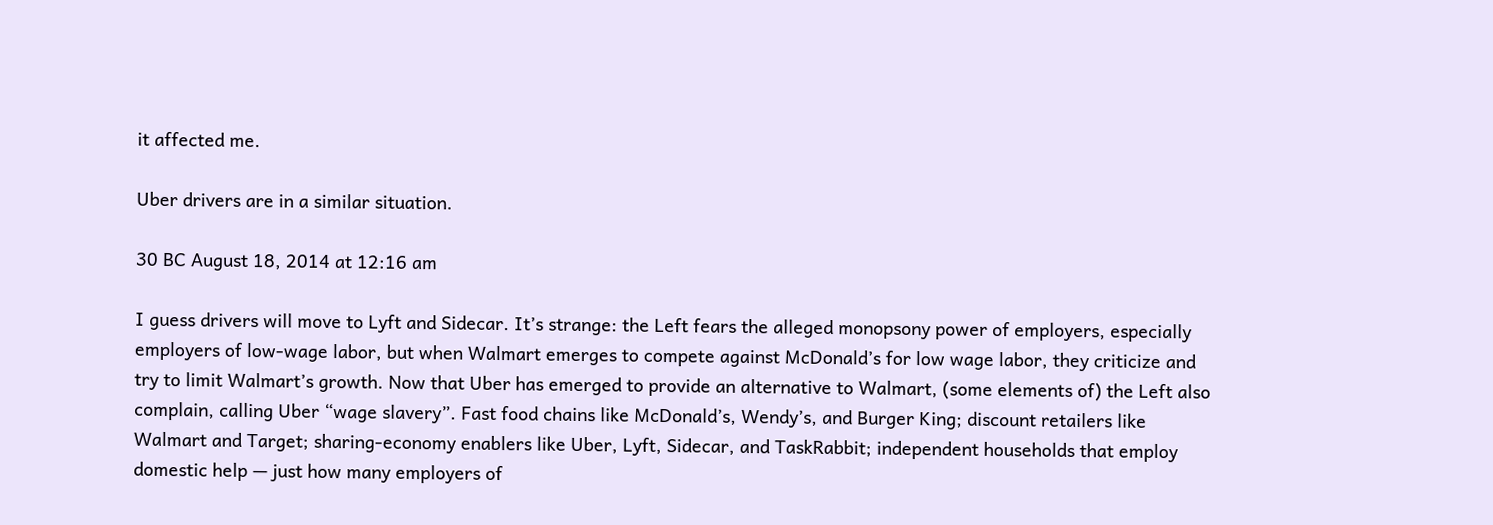it affected me.

Uber drivers are in a similar situation.

30 BC August 18, 2014 at 12:16 am

I guess drivers will move to Lyft and Sidecar. It’s strange: the Left fears the alleged monopsony power of employers, especially employers of low-wage labor, but when Walmart emerges to compete against McDonald’s for low wage labor, they criticize and try to limit Walmart’s growth. Now that Uber has emerged to provide an alternative to Walmart, (some elements of) the Left also complain, calling Uber “wage slavery”. Fast food chains like McDonald’s, Wendy’s, and Burger King; discount retailers like Walmart and Target; sharing-economy enablers like Uber, Lyft, Sidecar, and TaskRabbit; independent households that employ domestic help — just how many employers of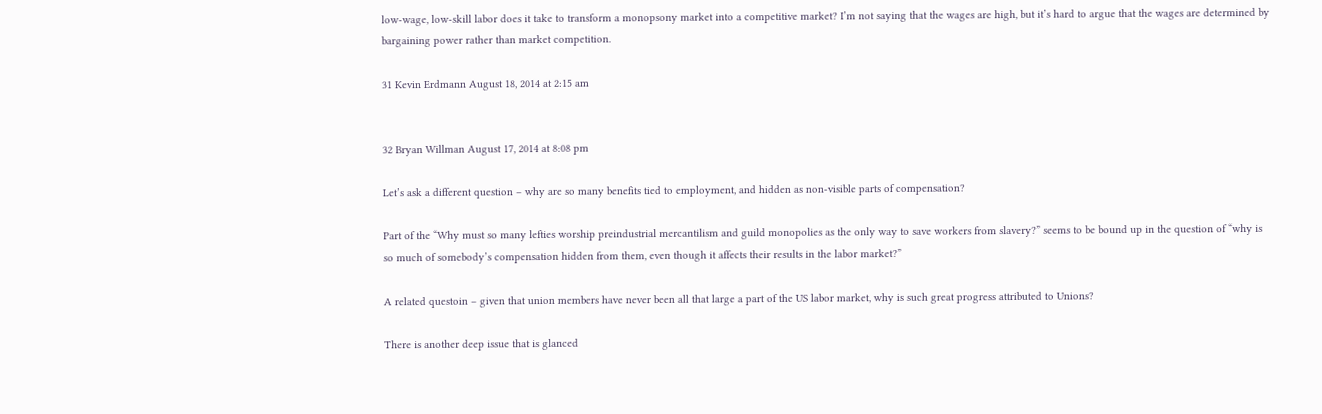low-wage, low-skill labor does it take to transform a monopsony market into a competitive market? I’m not saying that the wages are high, but it’s hard to argue that the wages are determined by bargaining power rather than market competition.

31 Kevin Erdmann August 18, 2014 at 2:15 am


32 Bryan Willman August 17, 2014 at 8:08 pm

Let’s ask a different question – why are so many benefits tied to employment, and hidden as non-visible parts of compensation?

Part of the “Why must so many lefties worship preindustrial mercantilism and guild monopolies as the only way to save workers from slavery?” seems to be bound up in the question of “why is so much of somebody’s compensation hidden from them, even though it affects their results in the labor market?”

A related questoin – given that union members have never been all that large a part of the US labor market, why is such great progress attributed to Unions?

There is another deep issue that is glanced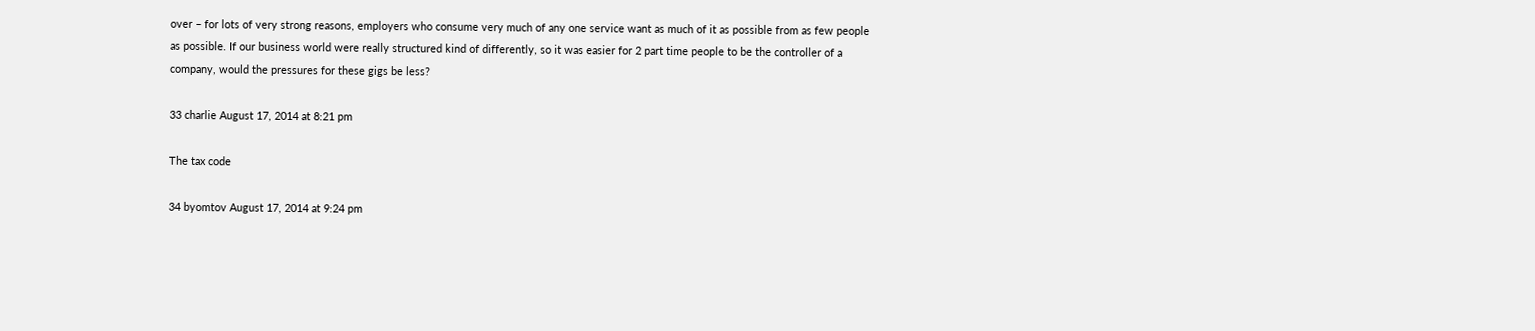over – for lots of very strong reasons, employers who consume very much of any one service want as much of it as possible from as few people as possible. If our business world were really structured kind of differently, so it was easier for 2 part time people to be the controller of a company, would the pressures for these gigs be less?

33 charlie August 17, 2014 at 8:21 pm

The tax code

34 byomtov August 17, 2014 at 9:24 pm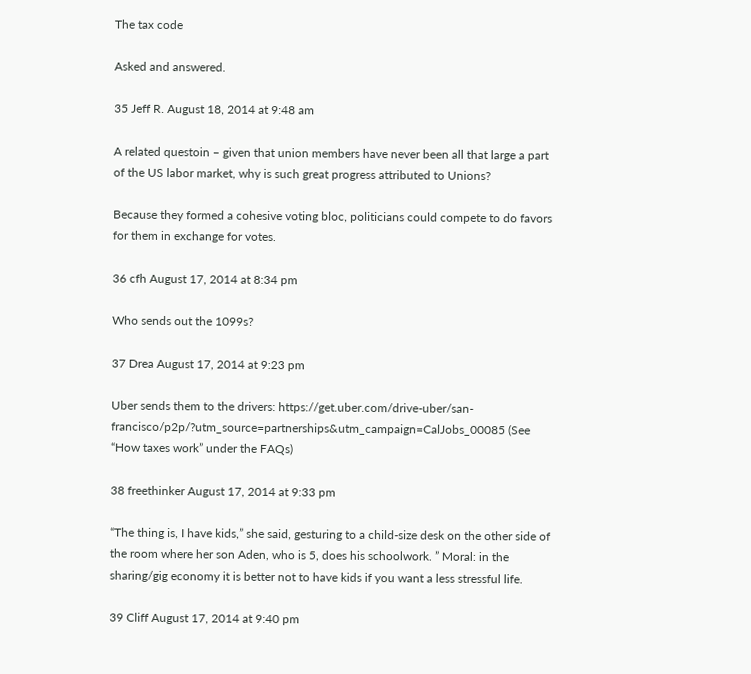The tax code

Asked and answered.

35 Jeff R. August 18, 2014 at 9:48 am

A related questoin – given that union members have never been all that large a part of the US labor market, why is such great progress attributed to Unions?

Because they formed a cohesive voting bloc, politicians could compete to do favors for them in exchange for votes.

36 cfh August 17, 2014 at 8:34 pm

Who sends out the 1099s?

37 Drea August 17, 2014 at 9:23 pm

Uber sends them to the drivers: https://get.uber.com/drive-uber/san-francisco/p2p/?utm_source=partnerships&utm_campaign=CalJobs_00085 (See “How taxes work” under the FAQs)

38 freethinker August 17, 2014 at 9:33 pm

“The thing is, I have kids,” she said, gesturing to a child-size desk on the other side of the room where her son Aden, who is 5, does his schoolwork. ” Moral: in the sharing/gig economy it is better not to have kids if you want a less stressful life.

39 Cliff August 17, 2014 at 9:40 pm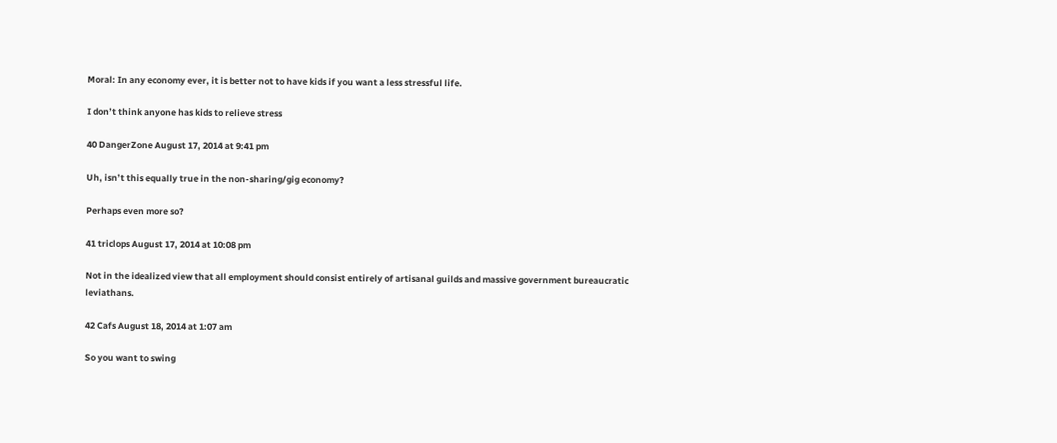Moral: In any economy ever, it is better not to have kids if you want a less stressful life.

I don’t think anyone has kids to relieve stress

40 DangerZone August 17, 2014 at 9:41 pm

Uh, isn’t this equally true in the non-sharing/gig economy?

Perhaps even more so?

41 triclops August 17, 2014 at 10:08 pm

Not in the idealized view that all employment should consist entirely of artisanal guilds and massive government bureaucratic leviathans.

42 Cafs August 18, 2014 at 1:07 am

So you want to swing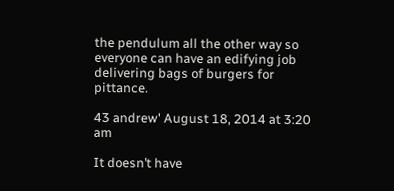the pendulum all the other way so everyone can have an edifying job delivering bags of burgers for pittance.

43 andrew' August 18, 2014 at 3:20 am

It doesn’t have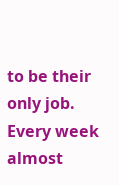to be their only job. Every week almost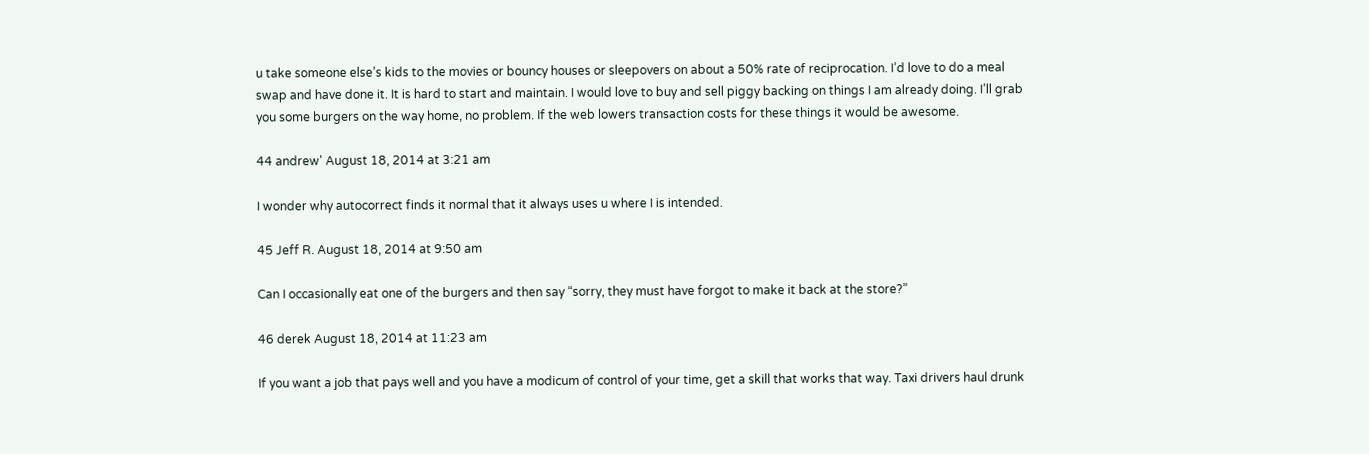u take someone else’s kids to the movies or bouncy houses or sleepovers on about a 50% rate of reciprocation. I’d love to do a meal swap and have done it. It is hard to start and maintain. I would love to buy and sell piggy backing on things I am already doing. I’ll grab you some burgers on the way home, no problem. If the web lowers transaction costs for these things it would be awesome.

44 andrew' August 18, 2014 at 3:21 am

I wonder why autocorrect finds it normal that it always uses u where I is intended.

45 Jeff R. August 18, 2014 at 9:50 am

Can I occasionally eat one of the burgers and then say “sorry, they must have forgot to make it back at the store?”

46 derek August 18, 2014 at 11:23 am

If you want a job that pays well and you have a modicum of control of your time, get a skill that works that way. Taxi drivers haul drunk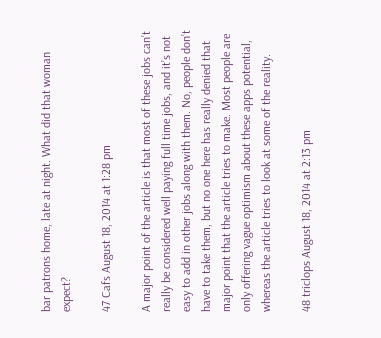bar patrons home, late at night. What did that woman expect?

47 Cafs August 18, 2014 at 1:28 pm

A major point of the article is that most of these jobs can’t really be considered well paying full time jobs, and it’s not easy to add in other jobs along with them. No, people don’t have to take them, but no one here has really denied that major point that the article tries to make. Most people are only offering vague optimism about these apps potential, whereas the article tries to look at some of the reality.

48 triclops August 18, 2014 at 2:13 pm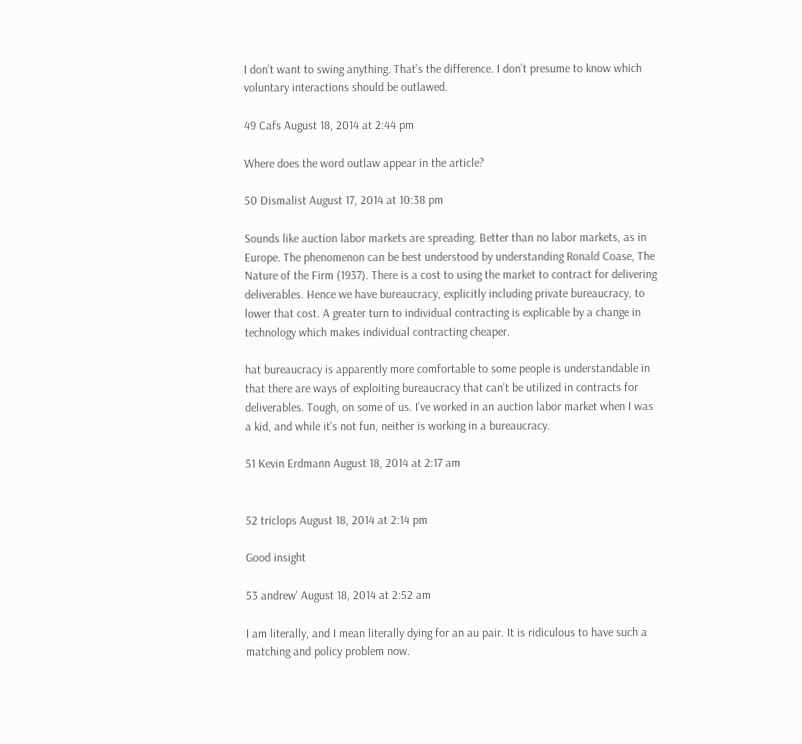I don’t want to swing anything. That’s the difference. I don’t presume to know which voluntary interactions should be outlawed.

49 Cafs August 18, 2014 at 2:44 pm

Where does the word outlaw appear in the article?

50 Dismalist August 17, 2014 at 10:38 pm

Sounds like auction labor markets are spreading. Better than no labor markets, as in Europe. The phenomenon can be best understood by understanding Ronald Coase, The Nature of the Firm (1937). There is a cost to using the market to contract for delivering deliverables. Hence we have bureaucracy, explicitly including private bureaucracy, to lower that cost. A greater turn to individual contracting is explicable by a change in technology which makes individual contracting cheaper.

hat bureaucracy is apparently more comfortable to some people is understandable in that there are ways of exploiting bureaucracy that can’t be utilized in contracts for deliverables. Tough, on some of us. I’ve worked in an auction labor market when I was a kid, and while it’s not fun, neither is working in a bureaucracy.

51 Kevin Erdmann August 18, 2014 at 2:17 am


52 triclops August 18, 2014 at 2:14 pm

Good insight

53 andrew' August 18, 2014 at 2:52 am

I am literally, and I mean literally dying for an au pair. It is ridiculous to have such a matching and policy problem now.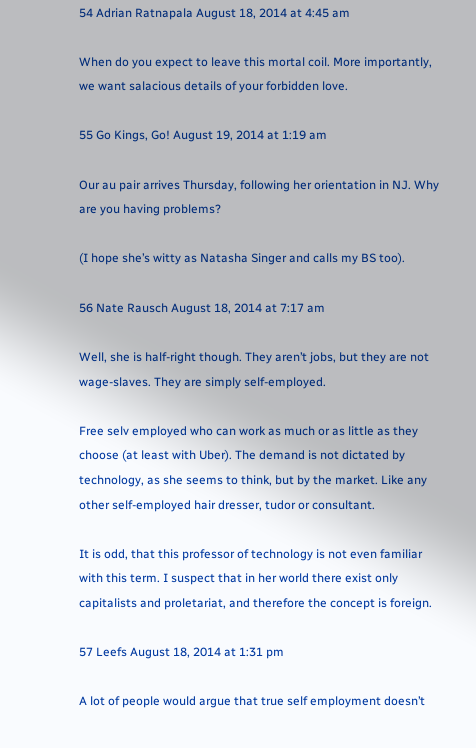54 Adrian Ratnapala August 18, 2014 at 4:45 am

When do you expect to leave this mortal coil. More importantly, we want salacious details of your forbidden love.

55 Go Kings, Go! August 19, 2014 at 1:19 am

Our au pair arrives Thursday, following her orientation in NJ. Why are you having problems?

(I hope she’s witty as Natasha Singer and calls my BS too).

56 Nate Rausch August 18, 2014 at 7:17 am

Well, she is half-right though. They aren’t jobs, but they are not wage-slaves. They are simply self-employed.

Free selv employed who can work as much or as little as they choose (at least with Uber). The demand is not dictated by technology, as she seems to think, but by the market. Like any other self-employed hair dresser, tudor or consultant.

It is odd, that this professor of technology is not even familiar with this term. I suspect that in her world there exist only capitalists and proletariat, and therefore the concept is foreign.

57 Leefs August 18, 2014 at 1:31 pm

A lot of people would argue that true self employment doesn’t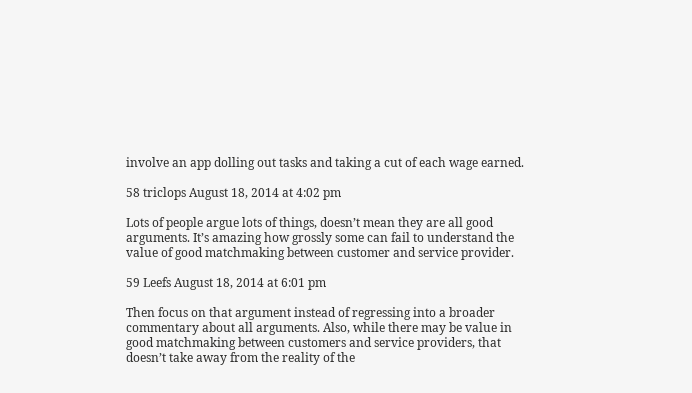involve an app dolling out tasks and taking a cut of each wage earned.

58 triclops August 18, 2014 at 4:02 pm

Lots of people argue lots of things, doesn’t mean they are all good arguments. It’s amazing how grossly some can fail to understand the value of good matchmaking between customer and service provider.

59 Leefs August 18, 2014 at 6:01 pm

Then focus on that argument instead of regressing into a broader commentary about all arguments. Also, while there may be value in good matchmaking between customers and service providers, that doesn’t take away from the reality of the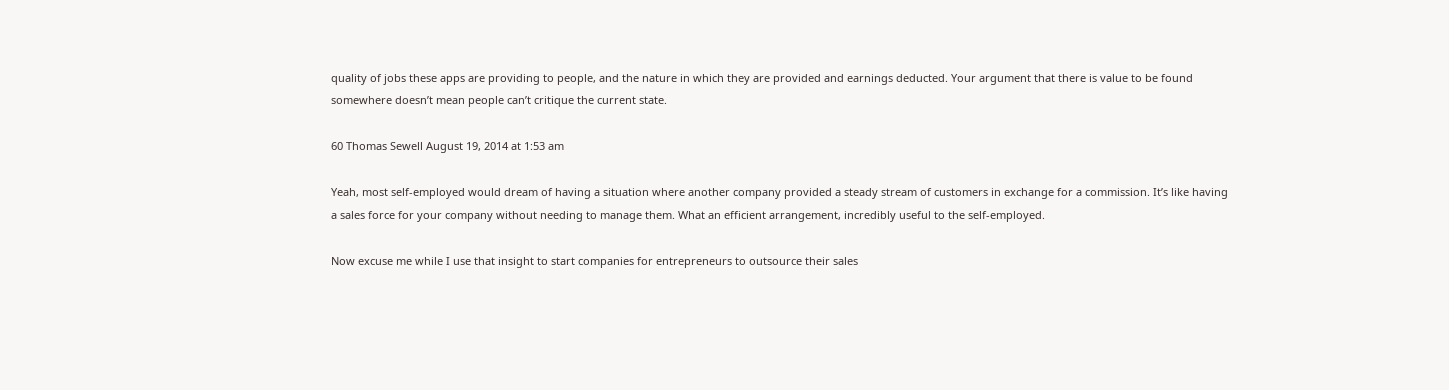quality of jobs these apps are providing to people, and the nature in which they are provided and earnings deducted. Your argument that there is value to be found somewhere doesn’t mean people can’t critique the current state.

60 Thomas Sewell August 19, 2014 at 1:53 am

Yeah, most self-employed would dream of having a situation where another company provided a steady stream of customers in exchange for a commission. It’s like having a sales force for your company without needing to manage them. What an efficient arrangement, incredibly useful to the self-employed.

Now excuse me while I use that insight to start companies for entrepreneurs to outsource their sales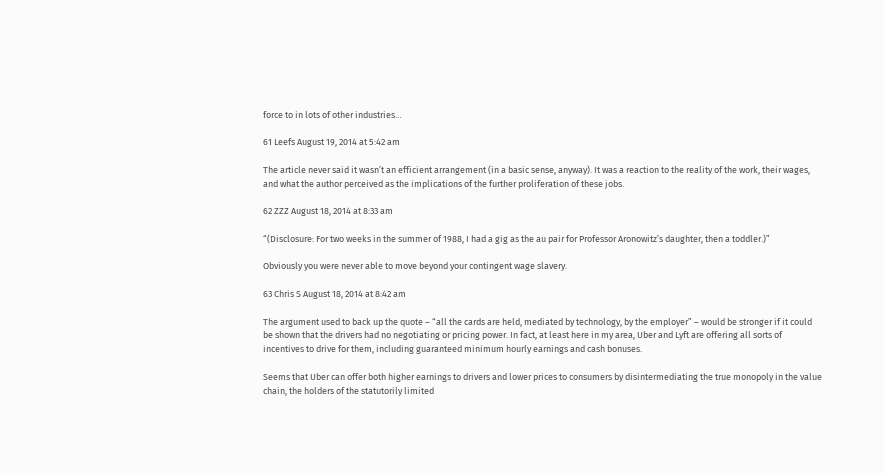force to in lots of other industries…

61 Leefs August 19, 2014 at 5:42 am

The article never said it wasn’t an efficient arrangement (in a basic sense, anyway). It was a reaction to the reality of the work, their wages, and what the author perceived as the implications of the further proliferation of these jobs.

62 ZZZ August 18, 2014 at 8:33 am

“(Disclosure: For two weeks in the summer of 1988, I had a gig as the au pair for Professor Aronowitz’s daughter, then a toddler.)”

Obviously you were never able to move beyond your contingent wage slavery.

63 Chris S August 18, 2014 at 8:42 am

The argument used to back up the quote – “all the cards are held, mediated by technology, by the employer” – would be stronger if it could be shown that the drivers had no negotiating or pricing power. In fact, at least here in my area, Uber and Lyft are offering all sorts of incentives to drive for them, including guaranteed minimum hourly earnings and cash bonuses.

Seems that Uber can offer both higher earnings to drivers and lower prices to consumers by disintermediating the true monopoly in the value chain, the holders of the statutorily limited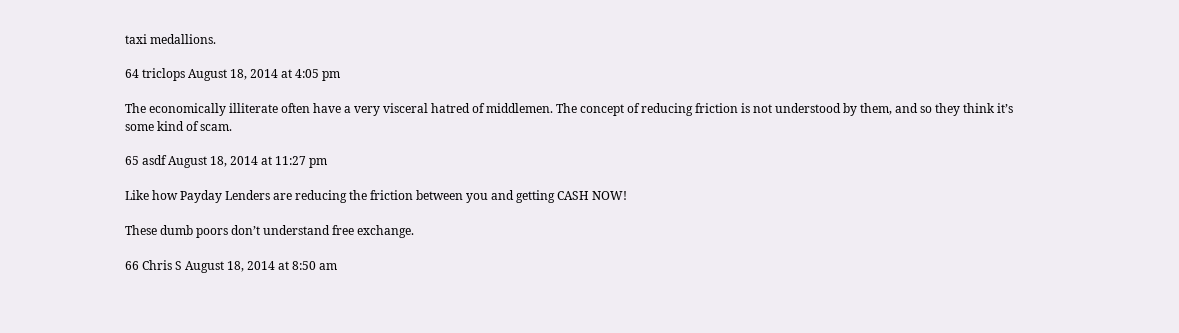taxi medallions.

64 triclops August 18, 2014 at 4:05 pm

The economically illiterate often have a very visceral hatred of middlemen. The concept of reducing friction is not understood by them, and so they think it’s some kind of scam.

65 asdf August 18, 2014 at 11:27 pm

Like how Payday Lenders are reducing the friction between you and getting CASH NOW!

These dumb poors don’t understand free exchange.

66 Chris S August 18, 2014 at 8:50 am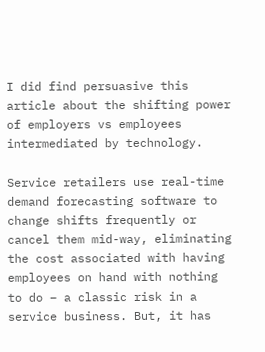I did find persuasive this article about the shifting power of employers vs employees intermediated by technology.

Service retailers use real-time demand forecasting software to change shifts frequently or cancel them mid-way, eliminating the cost associated with having employees on hand with nothing to do – a classic risk in a service business. But, it has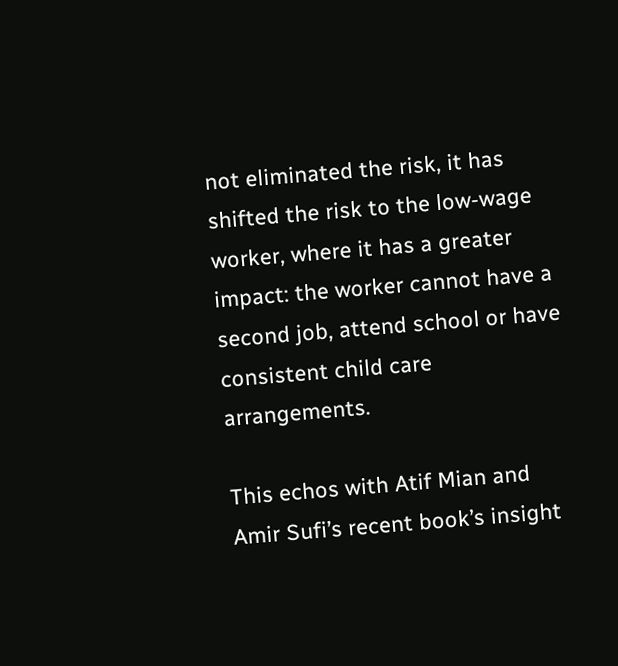not eliminated the risk, it has shifted the risk to the low-wage worker, where it has a greater impact: the worker cannot have a second job, attend school or have consistent child care arrangements.

This echos with Atif Mian and Amir Sufi’s recent book’s insight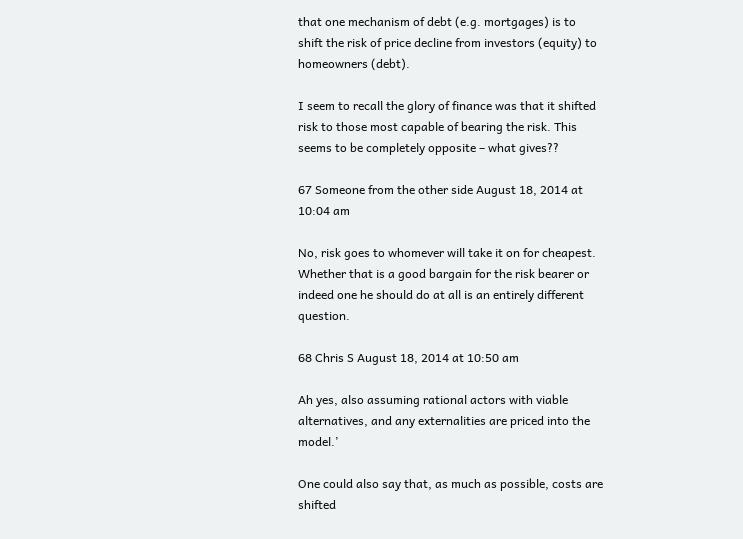that one mechanism of debt (e.g. mortgages) is to shift the risk of price decline from investors (equity) to homeowners (debt).

I seem to recall the glory of finance was that it shifted risk to those most capable of bearing the risk. This seems to be completely opposite – what gives??

67 Someone from the other side August 18, 2014 at 10:04 am

No, risk goes to whomever will take it on for cheapest. Whether that is a good bargain for the risk bearer or indeed one he should do at all is an entirely different question.

68 Chris S August 18, 2014 at 10:50 am

Ah yes, also assuming rational actors with viable alternatives, and any externalities are priced into the model.’

One could also say that, as much as possible, costs are shifted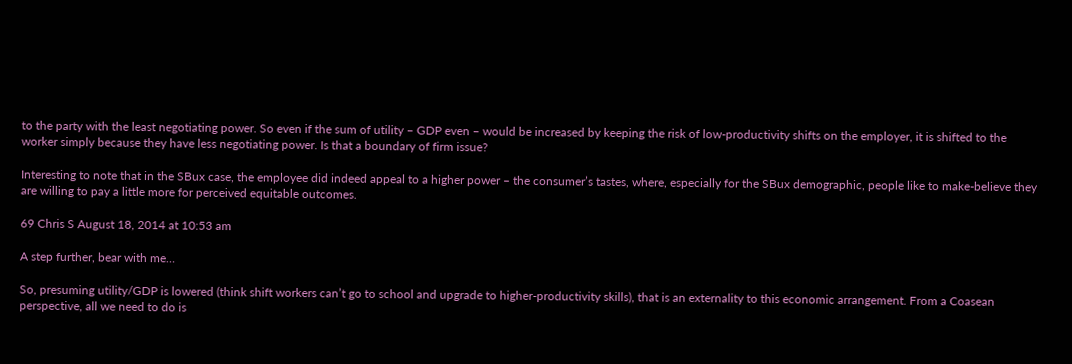to the party with the least negotiating power. So even if the sum of utility – GDP even – would be increased by keeping the risk of low-productivity shifts on the employer, it is shifted to the worker simply because they have less negotiating power. Is that a boundary of firm issue?

Interesting to note that in the SBux case, the employee did indeed appeal to a higher power – the consumer’s tastes, where, especially for the SBux demographic, people like to make-believe they are willing to pay a little more for perceived equitable outcomes.

69 Chris S August 18, 2014 at 10:53 am

A step further, bear with me…

So, presuming utility/GDP is lowered (think shift workers can’t go to school and upgrade to higher-productivity skills), that is an externality to this economic arrangement. From a Coasean perspective, all we need to do is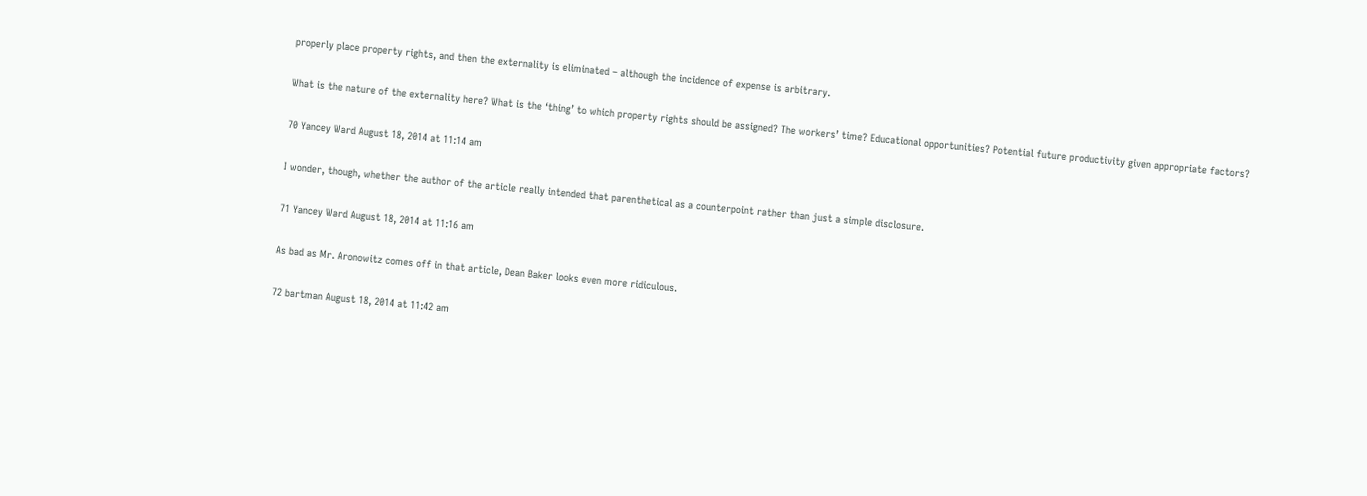properly place property rights, and then the externality is eliminated – although the incidence of expense is arbitrary.

What is the nature of the externality here? What is the ‘thing’ to which property rights should be assigned? The workers’ time? Educational opportunities? Potential future productivity given appropriate factors?

70 Yancey Ward August 18, 2014 at 11:14 am

I wonder, though, whether the author of the article really intended that parenthetical as a counterpoint rather than just a simple disclosure.

71 Yancey Ward August 18, 2014 at 11:16 am

As bad as Mr. Aronowitz comes off in that article, Dean Baker looks even more ridiculous.

72 bartman August 18, 2014 at 11:42 am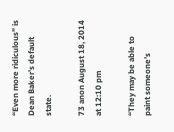“Even more ridiculous” is Dean Baker’s default state.

73 anon August 18, 2014 at 12:10 pm

“They may be able to paint someone’s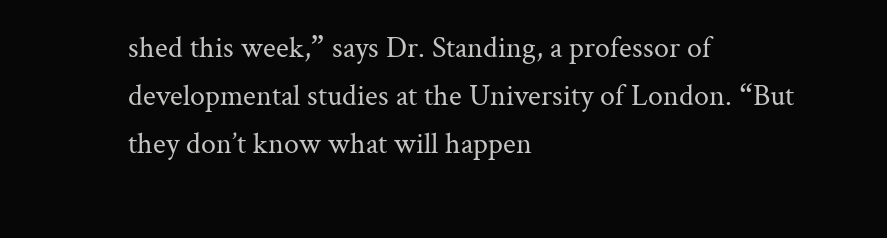shed this week,” says Dr. Standing, a professor of developmental studies at the University of London. “But they don’t know what will happen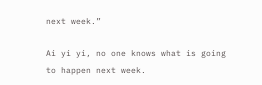next week.”

Ai yi yi, no one knows what is going to happen next week.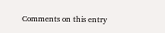Comments on this entry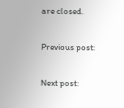are closed.

Previous post:

Next post: